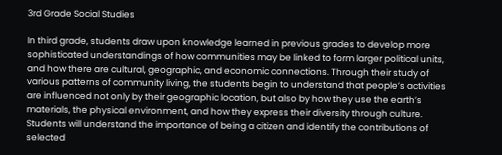3rd Grade Social Studies

In third grade, students draw upon knowledge learned in previous grades to develop more sophisticated understandings of how communities may be linked to form larger political units, and how there are cultural, geographic, and economic connections. Through their study of various patterns of community living, the students begin to understand that people’s activities are influenced not only by their geographic location, but also by how they use the earth’s materials, the physical environment, and how they express their diversity through culture. Students will understand the importance of being a citizen and identify the contributions of selected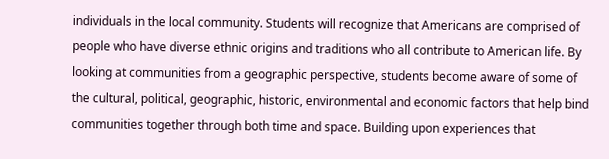individuals in the local community. Students will recognize that Americans are comprised of people who have diverse ethnic origins and traditions who all contribute to American life. By looking at communities from a geographic perspective, students become aware of some of the cultural, political, geographic, historic, environmental and economic factors that help bind communities together through both time and space. Building upon experiences that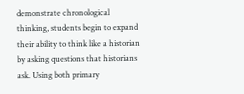demonstrate chronological thinking, students begin to expand their ability to think like a historian by asking questions that historians ask. Using both primary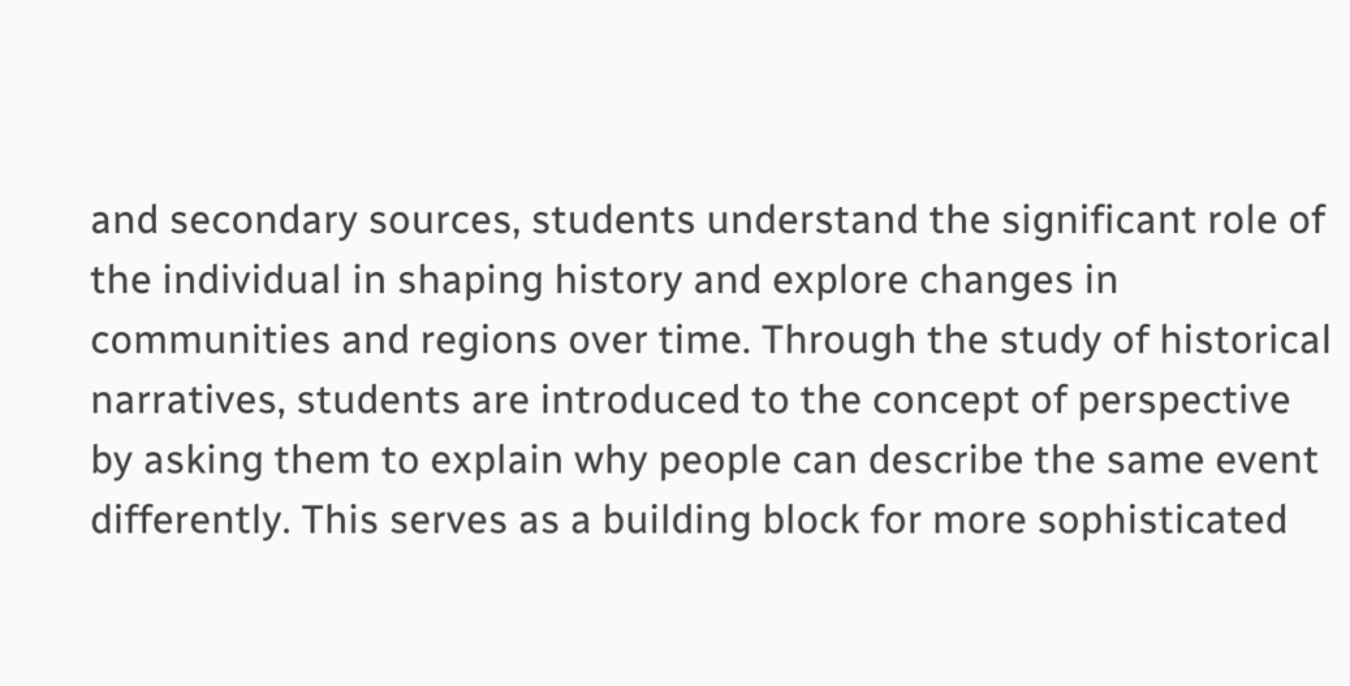and secondary sources, students understand the significant role of the individual in shaping history and explore changes in communities and regions over time. Through the study of historical narratives, students are introduced to the concept of perspective by asking them to explain why people can describe the same event differently. This serves as a building block for more sophisticated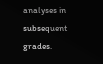analyses in subsequent grades.